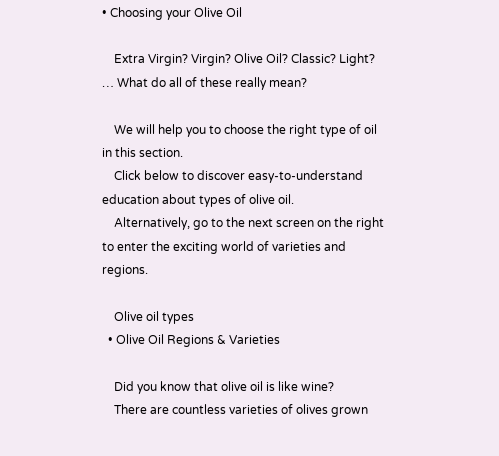• Choosing your Olive Oil

    Extra Virgin? Virgin? Olive Oil? Classic? Light? … What do all of these really mean?

    We will help you to choose the right type of oil in this section.
    Click below to discover easy-to-understand education about types of olive oil.
    Alternatively, go to the next screen on the right to enter the exciting world of varieties and regions.

    Olive oil types
  • Olive Oil Regions & Varieties

    Did you know that olive oil is like wine?
    There are countless varieties of olives grown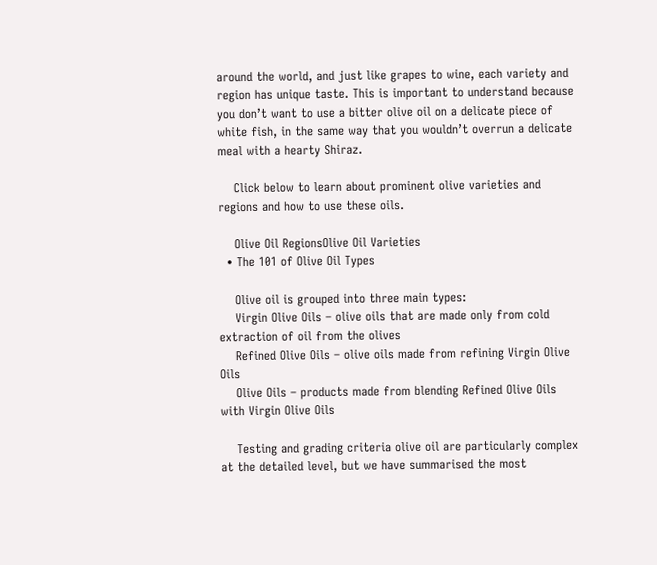around the world, and just like grapes to wine, each variety and region has unique taste. This is important to understand because you don’t want to use a bitter olive oil on a delicate piece of white fish, in the same way that you wouldn’t overrun a delicate meal with a hearty Shiraz.

    Click below to learn about prominent olive varieties and regions and how to use these oils.

    Olive Oil RegionsOlive Oil Varieties
  • The 101 of Olive Oil Types

    Olive oil is grouped into three main types:
    Virgin Olive Oils – olive oils that are made only from cold extraction of oil from the olives
    Refined Olive Oils – olive oils made from refining Virgin Olive Oils
    Olive Oils – products made from blending Refined Olive Oils with Virgin Olive Oils

    Testing and grading criteria olive oil are particularly complex at the detailed level, but we have summarised the most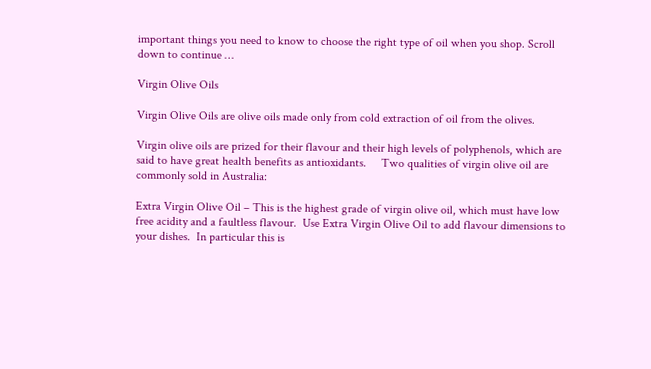important things you need to know to choose the right type of oil when you shop. Scroll down to continue …

Virgin Olive Oils

Virgin Olive Oils are olive oils made only from cold extraction of oil from the olives.

Virgin olive oils are prized for their flavour and their high levels of polyphenols, which are said to have great health benefits as antioxidants.     Two qualities of virgin olive oil are commonly sold in Australia:

Extra Virgin Olive Oil – This is the highest grade of virgin olive oil, which must have low free acidity and a faultless flavour.  Use Extra Virgin Olive Oil to add flavour dimensions to your dishes.  In particular this is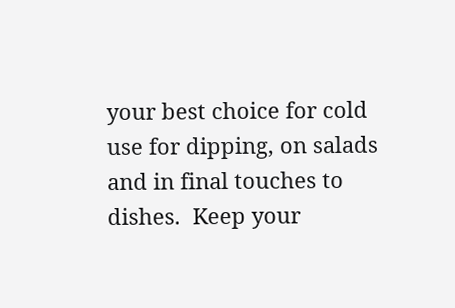your best choice for cold use for dipping, on salads and in final touches to dishes.  Keep your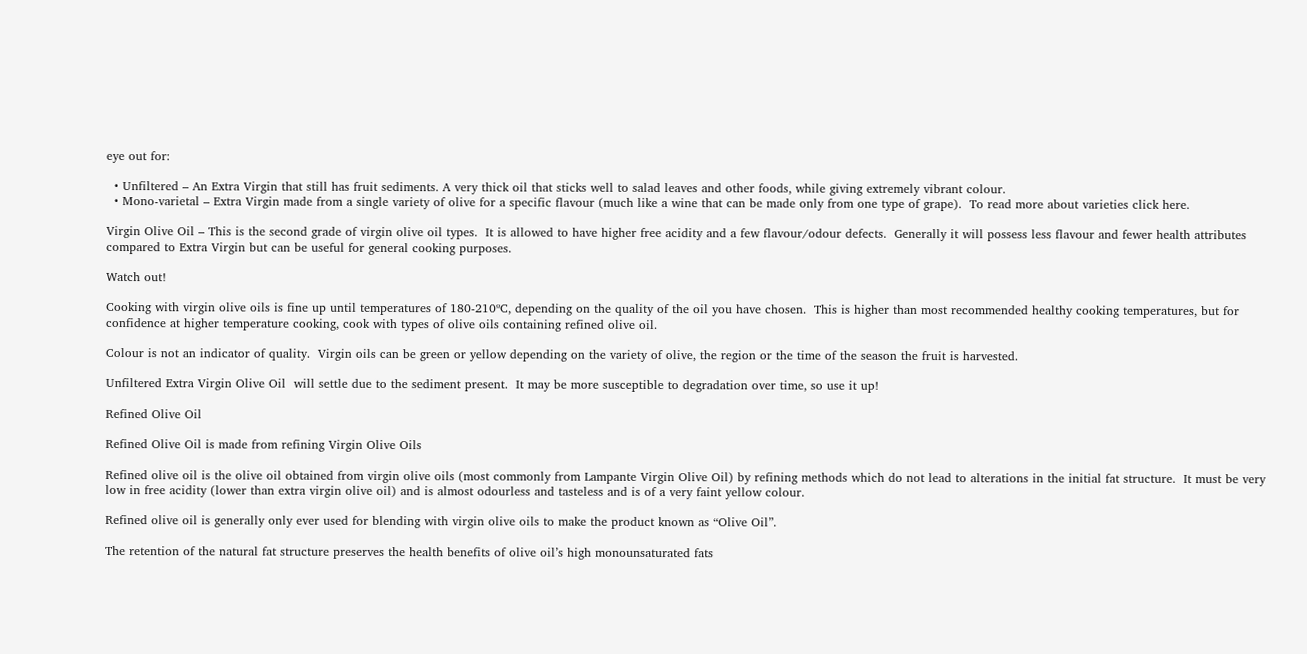eye out for:

  • Unfiltered – An Extra Virgin that still has fruit sediments. A very thick oil that sticks well to salad leaves and other foods, while giving extremely vibrant colour.
  • Mono-varietal – Extra Virgin made from a single variety of olive for a specific flavour (much like a wine that can be made only from one type of grape).  To read more about varieties click here.

Virgin Olive Oil – This is the second grade of virgin olive oil types.  It is allowed to have higher free acidity and a few flavour/odour defects.  Generally it will possess less flavour and fewer health attributes compared to Extra Virgin but can be useful for general cooking purposes.

Watch out!

Cooking with virgin olive oils is fine up until temperatures of 180-210ºC, depending on the quality of the oil you have chosen.  This is higher than most recommended healthy cooking temperatures, but for confidence at higher temperature cooking, cook with types of olive oils containing refined olive oil.

Colour is not an indicator of quality.  Virgin oils can be green or yellow depending on the variety of olive, the region or the time of the season the fruit is harvested.

Unfiltered Extra Virgin Olive Oil  will settle due to the sediment present.  It may be more susceptible to degradation over time, so use it up!

Refined Olive Oil

Refined Olive Oil is made from refining Virgin Olive Oils

Refined olive oil is the olive oil obtained from virgin olive oils (most commonly from Lampante Virgin Olive Oil) by refining methods which do not lead to alterations in the initial fat structure.  It must be very low in free acidity (lower than extra virgin olive oil) and is almost odourless and tasteless and is of a very faint yellow colour.

Refined olive oil is generally only ever used for blending with virgin olive oils to make the product known as “Olive Oil”.

The retention of the natural fat structure preserves the health benefits of olive oil’s high monounsaturated fats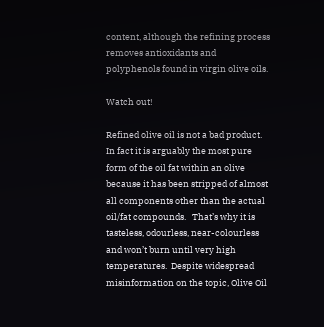content, although the refining process removes antioxidants and polyphenols found in virgin olive oils.

Watch out!

Refined olive oil is not a bad product.  In fact it is arguably the most pure form of the oil fat within an olive because it has been stripped of almost all components other than the actual oil/fat compounds.   That’s why it is tasteless, odourless, near-colourless and won’t burn until very high temperatures.  Despite widespread misinformation on the topic, Olive Oil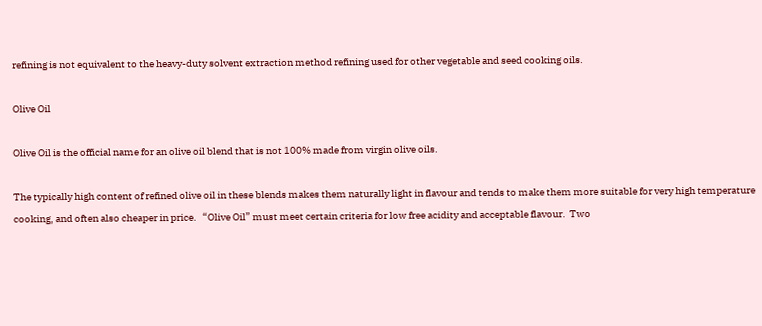refining is not equivalent to the heavy-duty solvent extraction method refining used for other vegetable and seed cooking oils.

Olive Oil

Olive Oil is the official name for an olive oil blend that is not 100% made from virgin olive oils.

The typically high content of refined olive oil in these blends makes them naturally light in flavour and tends to make them more suitable for very high temperature cooking, and often also cheaper in price.   “Olive Oil” must meet certain criteria for low free acidity and acceptable flavour.  Two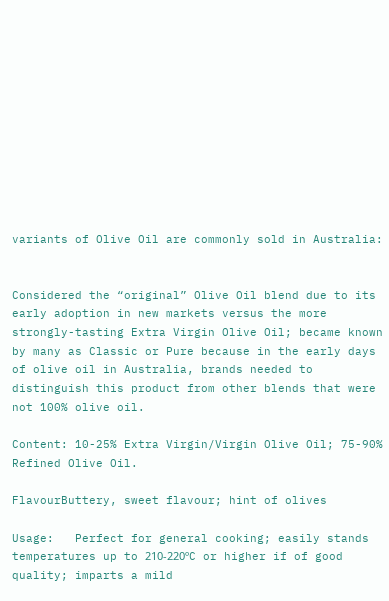variants of Olive Oil are commonly sold in Australia:


Considered the “original” Olive Oil blend due to its early adoption in new markets versus the more strongly-tasting Extra Virgin Olive Oil; became known by many as Classic or Pure because in the early days of olive oil in Australia, brands needed to distinguish this product from other blends that were not 100% olive oil.

Content: 10-25% Extra Virgin/Virgin Olive Oil; 75-90% Refined Olive Oil.

FlavourButtery, sweet flavour; hint of olives

Usage:   Perfect for general cooking; easily stands temperatures up to 210-220ºC or higher if of good quality; imparts a mild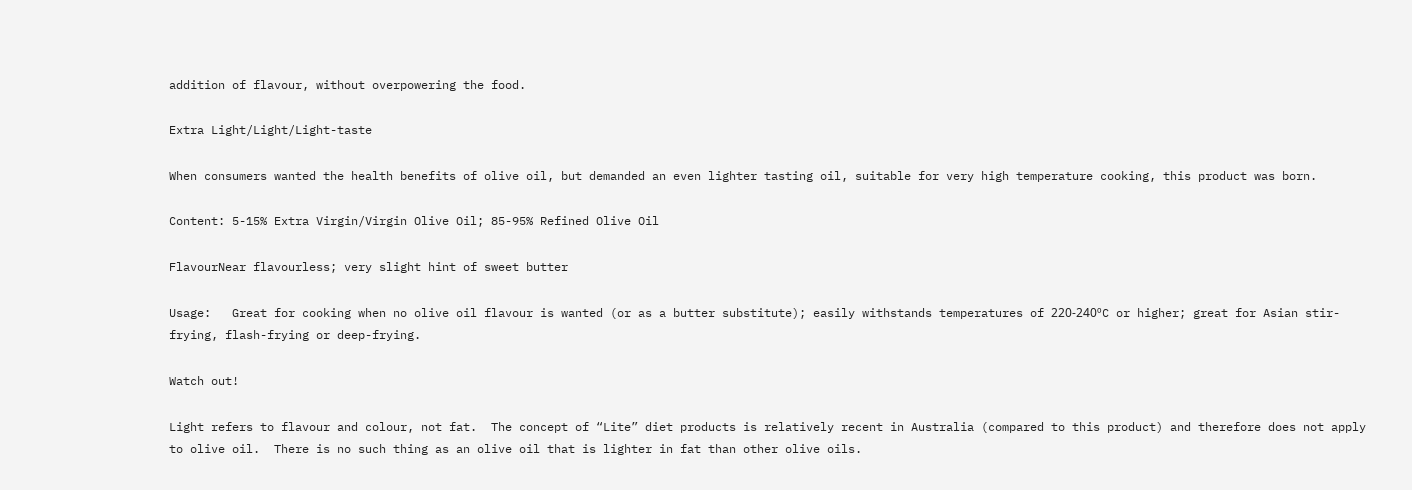addition of flavour, without overpowering the food.

Extra Light/Light/Light-taste

When consumers wanted the health benefits of olive oil, but demanded an even lighter tasting oil, suitable for very high temperature cooking, this product was born.

Content: 5-15% Extra Virgin/Virgin Olive Oil; 85-95% Refined Olive Oil

FlavourNear flavourless; very slight hint of sweet butter

Usage:   Great for cooking when no olive oil flavour is wanted (or as a butter substitute); easily withstands temperatures of 220-240ºC or higher; great for Asian stir-frying, flash-frying or deep-frying.

Watch out!

Light refers to flavour and colour, not fat.  The concept of “Lite” diet products is relatively recent in Australia (compared to this product) and therefore does not apply to olive oil.  There is no such thing as an olive oil that is lighter in fat than other olive oils.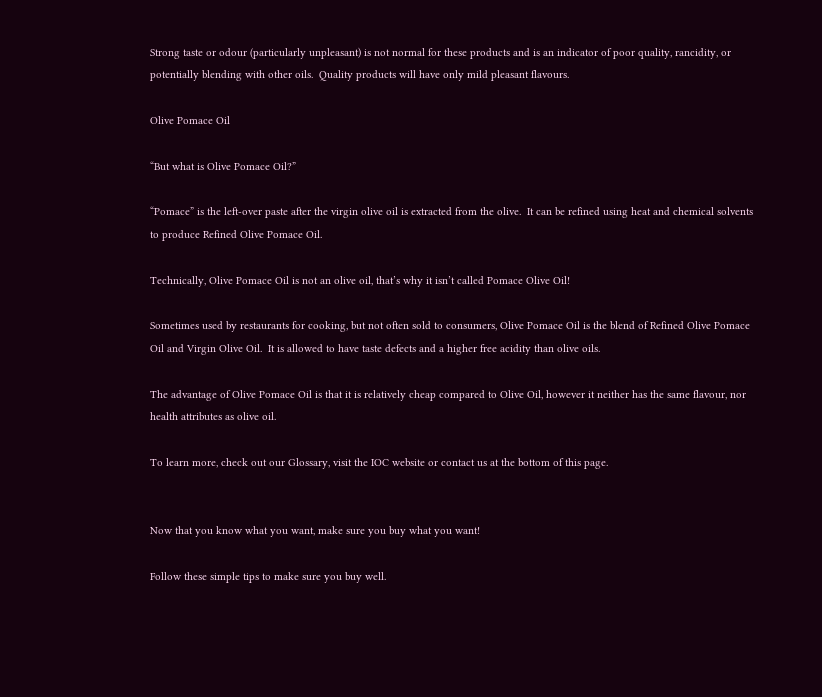Strong taste or odour (particularly unpleasant) is not normal for these products and is an indicator of poor quality, rancidity, or potentially blending with other oils.  Quality products will have only mild pleasant flavours.

Olive Pomace Oil

“But what is Olive Pomace Oil?”

“Pomace” is the left-over paste after the virgin olive oil is extracted from the olive.  It can be refined using heat and chemical solvents to produce Refined Olive Pomace Oil.

Technically, Olive Pomace Oil is not an olive oil, that’s why it isn’t called Pomace Olive Oil!

Sometimes used by restaurants for cooking, but not often sold to consumers, Olive Pomace Oil is the blend of Refined Olive Pomace Oil and Virgin Olive Oil.  It is allowed to have taste defects and a higher free acidity than olive oils.

The advantage of Olive Pomace Oil is that it is relatively cheap compared to Olive Oil, however it neither has the same flavour, nor health attributes as olive oil.

To learn more, check out our Glossary, visit the IOC website or contact us at the bottom of this page.


Now that you know what you want, make sure you buy what you want!

Follow these simple tips to make sure you buy well.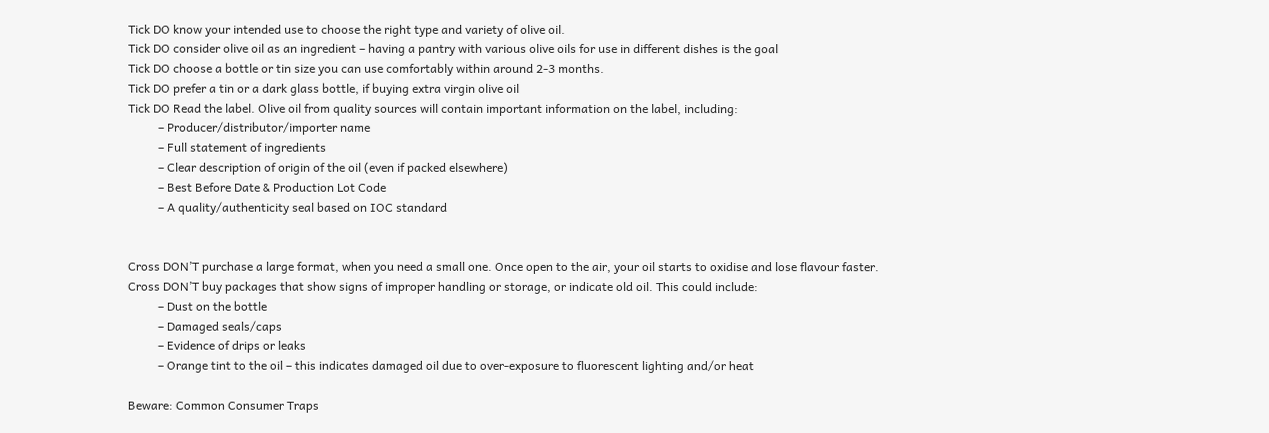Tick DO know your intended use to choose the right type and variety of olive oil.
Tick DO consider olive oil as an ingredient – having a pantry with various olive oils for use in different dishes is the goal
Tick DO choose a bottle or tin size you can use comfortably within around 2-3 months.
Tick DO prefer a tin or a dark glass bottle, if buying extra virgin olive oil
Tick DO Read the label. Olive oil from quality sources will contain important information on the label, including:
          – Producer/distributor/importer name
          – Full statement of ingredients
          – Clear description of origin of the oil (even if packed elsewhere)
          – Best Before Date & Production Lot Code
          – A quality/authenticity seal based on IOC standard


Cross DON’T purchase a large format, when you need a small one. Once open to the air, your oil starts to oxidise and lose flavour faster.
Cross DON’T buy packages that show signs of improper handling or storage, or indicate old oil. This could include:
          – Dust on the bottle
          – Damaged seals/caps
          – Evidence of drips or leaks
          – Orange tint to the oil – this indicates damaged oil due to over-exposure to fluorescent lighting and/or heat

Beware: Common Consumer Traps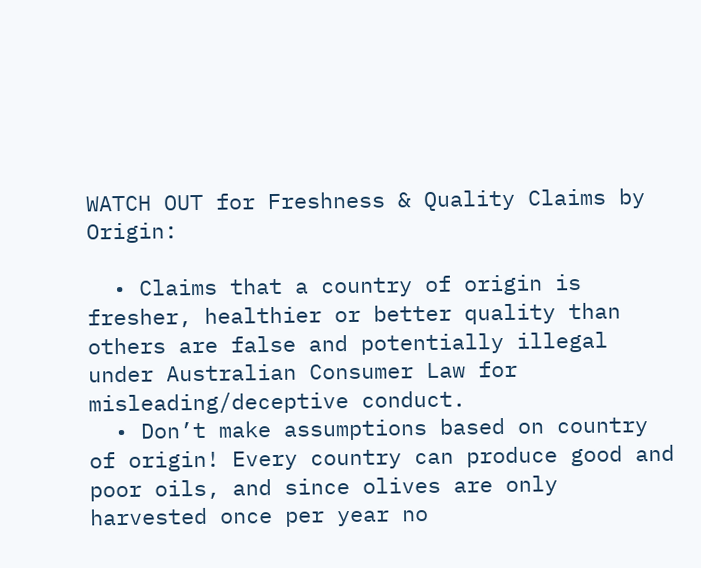WATCH OUT for Freshness & Quality Claims by Origin:

  • Claims that a country of origin is fresher, healthier or better quality than others are false and potentially illegal under Australian Consumer Law for misleading/deceptive conduct.
  • Don’t make assumptions based on country of origin! Every country can produce good and poor oils, and since olives are only harvested once per year no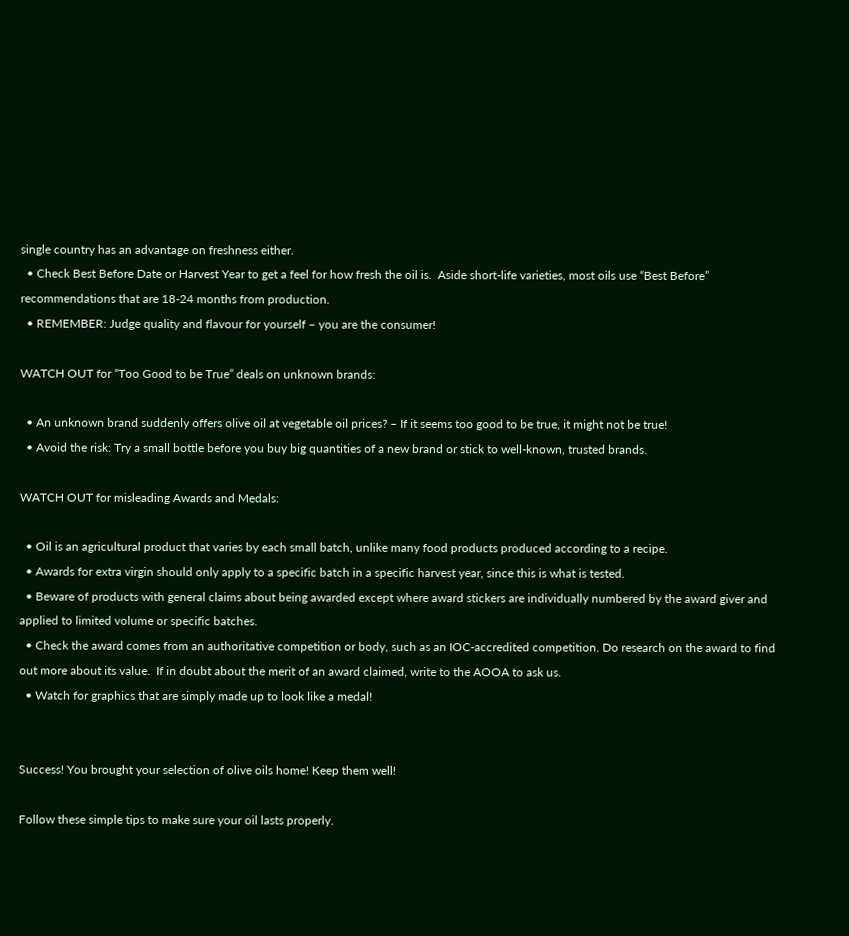single country has an advantage on freshness either.
  • Check Best Before Date or Harvest Year to get a feel for how fresh the oil is.  Aside short-life varieties, most oils use “Best Before” recommendations that are 18-24 months from production.
  • REMEMBER: Judge quality and flavour for yourself – you are the consumer!

WATCH OUT for “Too Good to be True” deals on unknown brands:

  • An unknown brand suddenly offers olive oil at vegetable oil prices? – If it seems too good to be true, it might not be true!
  • Avoid the risk: Try a small bottle before you buy big quantities of a new brand or stick to well-known, trusted brands.

WATCH OUT for misleading Awards and Medals:

  • Oil is an agricultural product that varies by each small batch, unlike many food products produced according to a recipe.
  • Awards for extra virgin should only apply to a specific batch in a specific harvest year, since this is what is tested.
  • Beware of products with general claims about being awarded except where award stickers are individually numbered by the award giver and applied to limited volume or specific batches.
  • Check the award comes from an authoritative competition or body, such as an IOC-accredited competition. Do research on the award to find out more about its value.  If in doubt about the merit of an award claimed, write to the AOOA to ask us.
  • Watch for graphics that are simply made up to look like a medal!


Success! You brought your selection of olive oils home! Keep them well!

Follow these simple tips to make sure your oil lasts properly.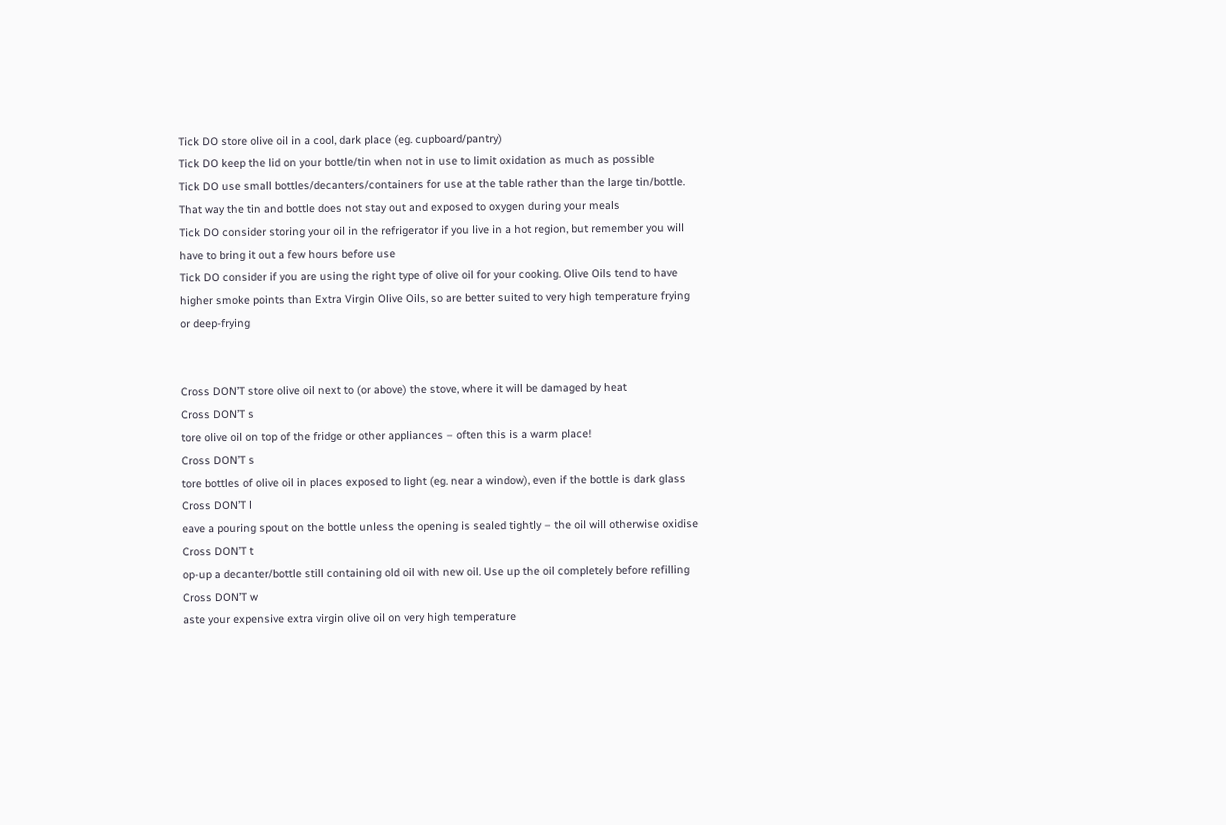Tick DO store olive oil in a cool, dark place (eg. cupboard/pantry)
Tick DO keep the lid on your bottle/tin when not in use to limit oxidation as much as possible
Tick DO use small bottles/decanters/containers for use at the table rather than the large tin/bottle. That way the tin and bottle does not stay out and exposed to oxygen during your meals
Tick DO consider storing your oil in the refrigerator if you live in a hot region, but remember you will have to bring it out a few hours before use
Tick DO consider if you are using the right type of olive oil for your cooking. Olive Oils tend to have higher smoke points than Extra Virgin Olive Oils, so are better suited to very high temperature frying or deep-frying


Cross DON’T store olive oil next to (or above) the stove, where it will be damaged by heat
Cross DON’T s
tore olive oil on top of the fridge or other appliances – often this is a warm place!
Cross DON’T s
tore bottles of olive oil in places exposed to light (eg. near a window), even if the bottle is dark glass
Cross DON’T l
eave a pouring spout on the bottle unless the opening is sealed tightly – the oil will otherwise oxidise
Cross DON’T t
op-up a decanter/bottle still containing old oil with new oil. Use up the oil completely before refilling
Cross DON’T w
aste your expensive extra virgin olive oil on very high temperature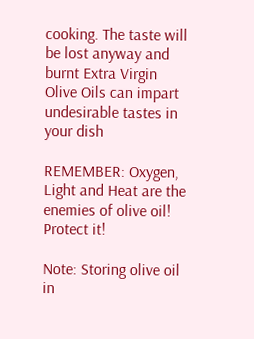cooking. The taste will be lost anyway and burnt Extra Virgin Olive Oils can impart undesirable tastes in your dish

REMEMBER: Oxygen, Light and Heat are the enemies of olive oil! Protect it!

Note: Storing olive oil in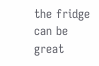the fridge can be great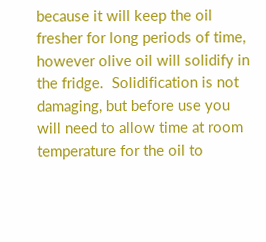because it will keep the oil fresher for long periods of time, however olive oil will solidify in the fridge.  Solidification is not damaging, but before use you will need to allow time at room temperature for the oil to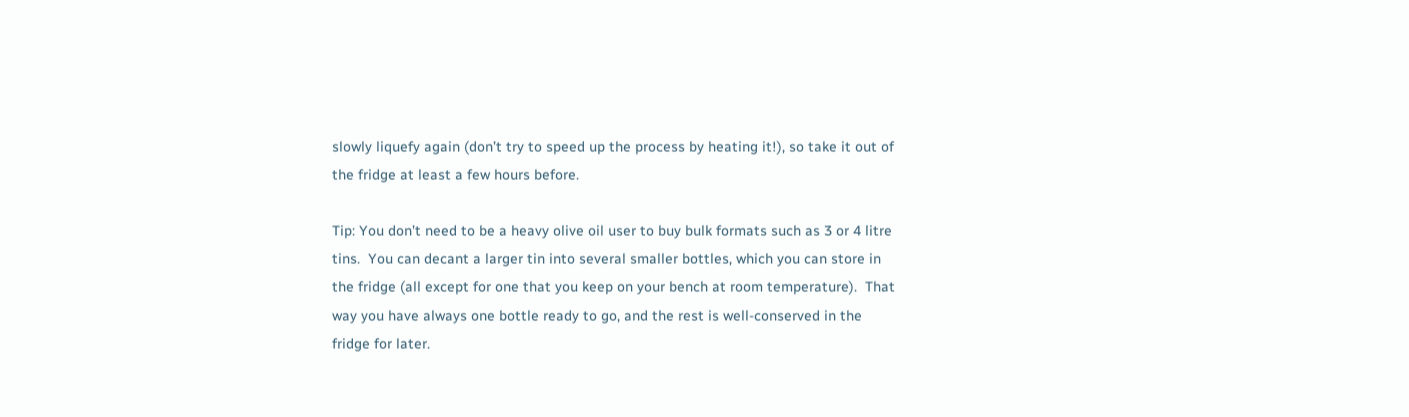slowly liquefy again (don’t try to speed up the process by heating it!), so take it out of the fridge at least a few hours before.

Tip: You don’t need to be a heavy olive oil user to buy bulk formats such as 3 or 4 litre tins.  You can decant a larger tin into several smaller bottles, which you can store in the fridge (all except for one that you keep on your bench at room temperature).  That way you have always one bottle ready to go, and the rest is well-conserved in the fridge for later.